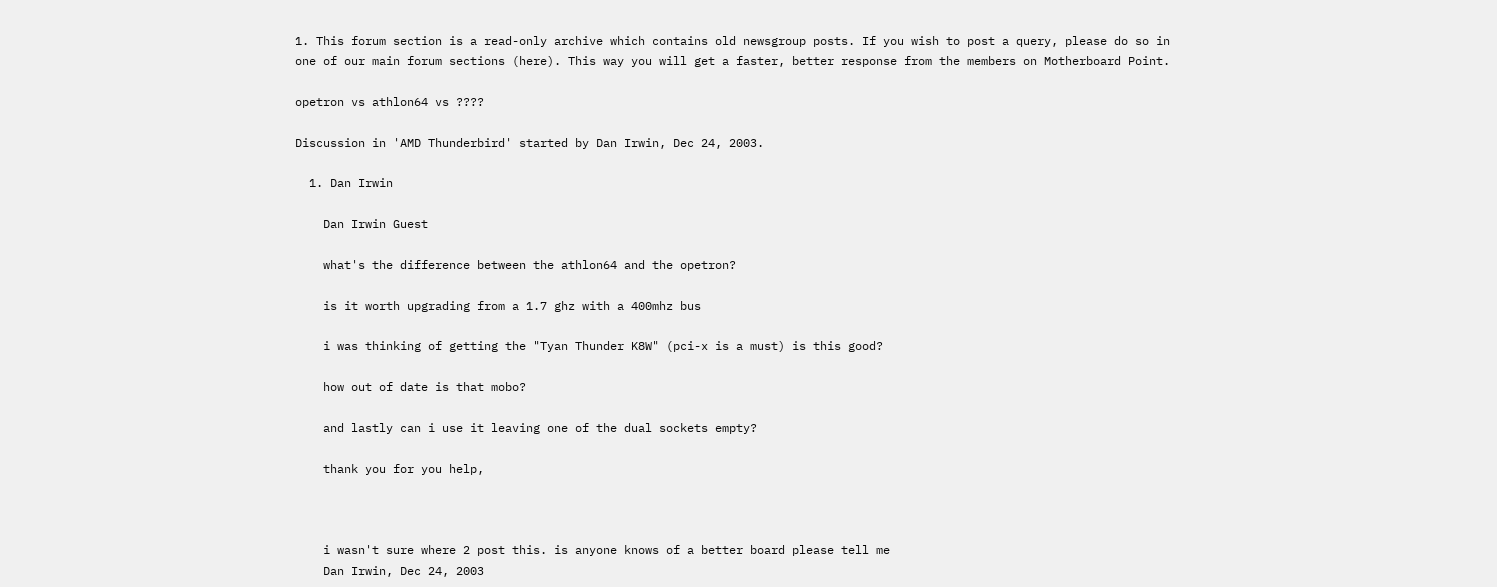1. This forum section is a read-only archive which contains old newsgroup posts. If you wish to post a query, please do so in one of our main forum sections (here). This way you will get a faster, better response from the members on Motherboard Point.

opetron vs athlon64 vs ????

Discussion in 'AMD Thunderbird' started by Dan Irwin, Dec 24, 2003.

  1. Dan Irwin

    Dan Irwin Guest

    what's the difference between the athlon64 and the opetron?

    is it worth upgrading from a 1.7 ghz with a 400mhz bus

    i was thinking of getting the "Tyan Thunder K8W" (pci-x is a must) is this good?

    how out of date is that mobo?

    and lastly can i use it leaving one of the dual sockets empty?

    thank you for you help,



    i wasn't sure where 2 post this. is anyone knows of a better board please tell me
    Dan Irwin, Dec 24, 2003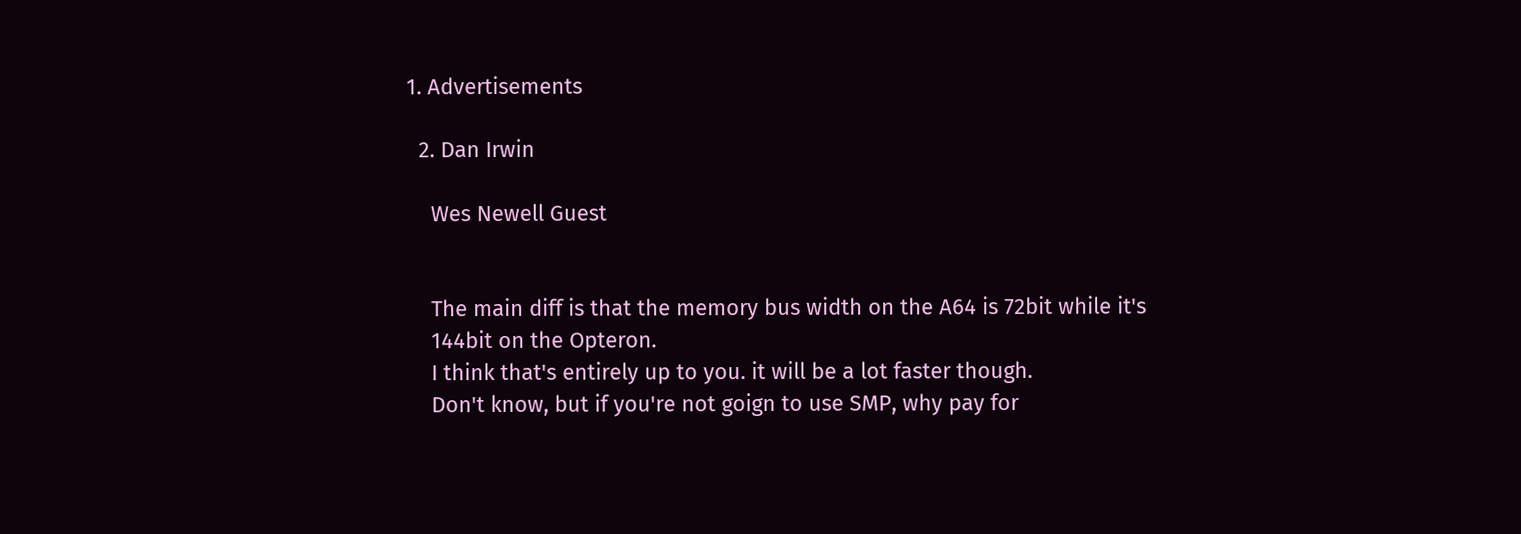1. Advertisements

  2. Dan Irwin

    Wes Newell Guest


    The main diff is that the memory bus width on the A64 is 72bit while it's
    144bit on the Opteron.
    I think that's entirely up to you. it will be a lot faster though.
    Don't know, but if you're not goign to use SMP, why pay for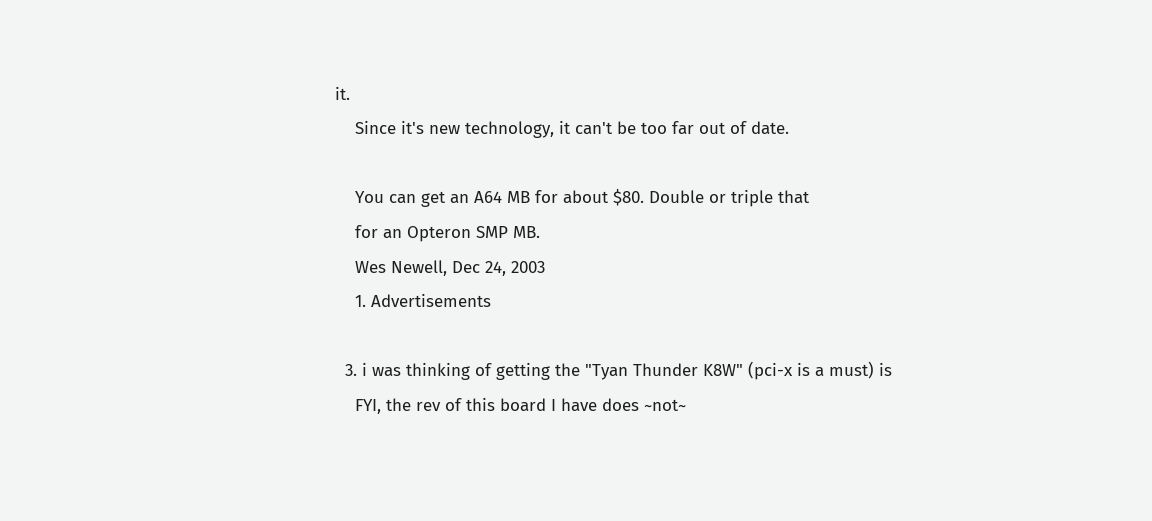it.
    Since it's new technology, it can't be too far out of date.

    You can get an A64 MB for about $80. Double or triple that
    for an Opteron SMP MB.
    Wes Newell, Dec 24, 2003
    1. Advertisements

  3. i was thinking of getting the "Tyan Thunder K8W" (pci-x is a must) is
    FYI, the rev of this board I have does ~not~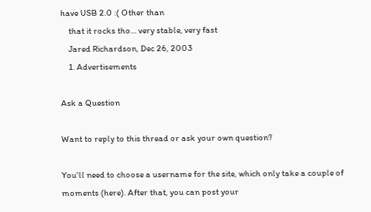have USB 2.0 :( Other than
    that it rocks tho... very stable, very fast
    Jared Richardson, Dec 26, 2003
    1. Advertisements

Ask a Question

Want to reply to this thread or ask your own question?

You'll need to choose a username for the site, which only take a couple of moments (here). After that, you can post your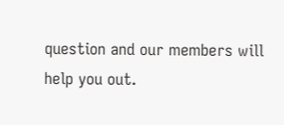question and our members will help you out.